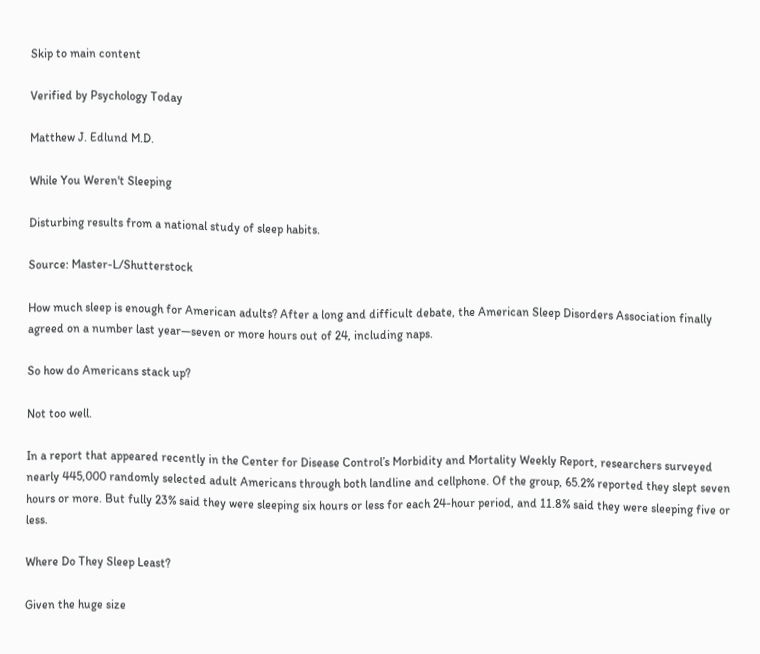Skip to main content

Verified by Psychology Today

Matthew J. Edlund M.D.

While You Weren't Sleeping

Disturbing results from a national study of sleep habits.

Source: Master-L/Shutterstock

How much sleep is enough for American adults? After a long and difficult debate, the American Sleep Disorders Association finally agreed on a number last year—seven or more hours out of 24, including naps.

So how do Americans stack up?

Not too well.

In a report that appeared recently in the Center for Disease Control’s Morbidity and Mortality Weekly Report, researchers surveyed nearly 445,000 randomly selected adult Americans through both landline and cellphone. Of the group, 65.2% reported they slept seven hours or more. But fully 23% said they were sleeping six hours or less for each 24-hour period, and 11.8% said they were sleeping five or less.

Where Do They Sleep Least?

Given the huge size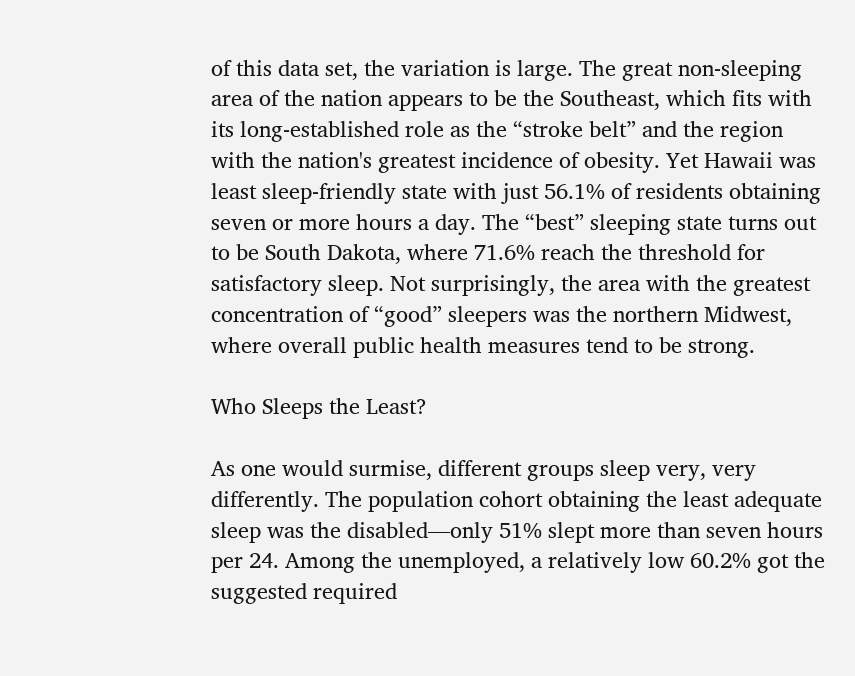of this data set, the variation is large. The great non-sleeping area of the nation appears to be the Southeast, which fits with its long-established role as the “stroke belt” and the region with the nation's greatest incidence of obesity. Yet Hawaii was least sleep-friendly state with just 56.1% of residents obtaining seven or more hours a day. The “best” sleeping state turns out to be South Dakota, where 71.6% reach the threshold for satisfactory sleep. Not surprisingly, the area with the greatest concentration of “good” sleepers was the northern Midwest, where overall public health measures tend to be strong.

Who Sleeps the Least?

As one would surmise, different groups sleep very, very differently. The population cohort obtaining the least adequate sleep was the disabled—only 51% slept more than seven hours per 24. Among the unemployed, a relatively low 60.2% got the suggested required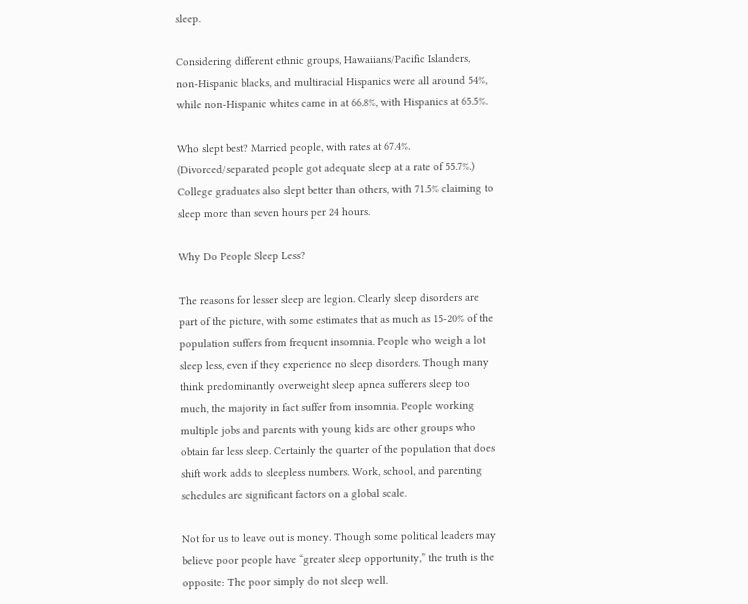sleep.

Considering different ethnic groups, Hawaiians/Pacific Islanders, non-Hispanic blacks, and multiracial Hispanics were all around 54%, while non-Hispanic whites came in at 66.8%, with Hispanics at 65.5%.

Who slept best? Married people, with rates at 67.4%. (Divorced/separated people got adequate sleep at a rate of 55.7%.) College graduates also slept better than others, with 71.5% claiming to sleep more than seven hours per 24 hours.

Why Do People Sleep Less?

The reasons for lesser sleep are legion. Clearly sleep disorders are part of the picture, with some estimates that as much as 15-20% of the population suffers from frequent insomnia. People who weigh a lot sleep less, even if they experience no sleep disorders. Though many think predominantly overweight sleep apnea sufferers sleep too much, the majority in fact suffer from insomnia. People working multiple jobs and parents with young kids are other groups who obtain far less sleep. Certainly the quarter of the population that does shift work adds to sleepless numbers. Work, school, and parenting schedules are significant factors on a global scale.

Not for us to leave out is money. Though some political leaders may believe poor people have “greater sleep opportunity,” the truth is the opposite: The poor simply do not sleep well.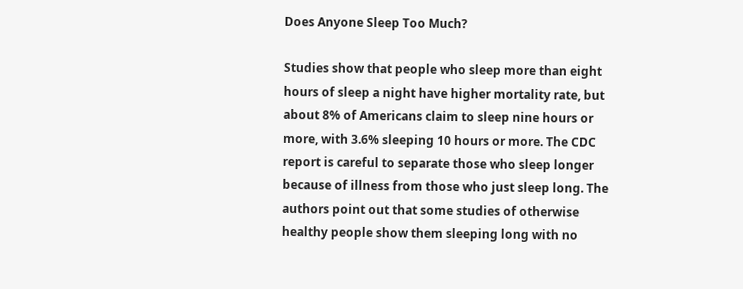Does Anyone Sleep Too Much?

Studies show that people who sleep more than eight hours of sleep a night have higher mortality rate, but about 8% of Americans claim to sleep nine hours or more, with 3.6% sleeping 10 hours or more. The CDC report is careful to separate those who sleep longer because of illness from those who just sleep long. The authors point out that some studies of otherwise healthy people show them sleeping long with no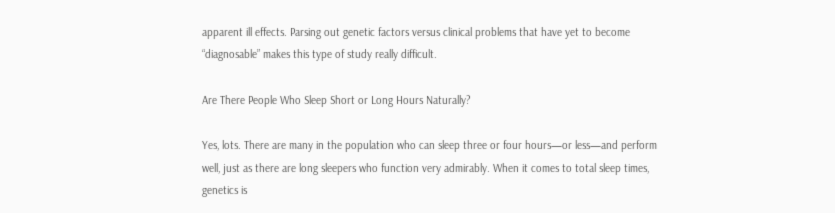apparent ill effects. Parsing out genetic factors versus clinical problems that have yet to become “diagnosable” makes this type of study really difficult.

Are There People Who Sleep Short or Long Hours Naturally?

Yes, lots. There are many in the population who can sleep three or four hours—or less—and perform well, just as there are long sleepers who function very admirably. When it comes to total sleep times, genetics is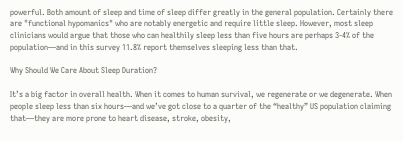powerful. Both amount of sleep and time of sleep differ greatly in the general population. Certainly there are "functional hypomanics" who are notably energetic and require little sleep. However, most sleep clinicians would argue that those who can healthily sleep less than five hours are perhaps 3-4% of the population—and in this survey 11.8% report themselves sleeping less than that.

Why Should We Care About Sleep Duration?

It’s a big factor in overall health. When it comes to human survival, we regenerate or we degenerate. When people sleep less than six hours—and we’ve got close to a quarter of the “healthy” US population claiming that—they are more prone to heart disease, stroke, obesity,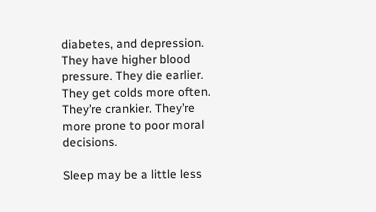diabetes, and depression. They have higher blood pressure. They die earlier. They get colds more often. They’re crankier. They’re more prone to poor moral decisions.

Sleep may be a little less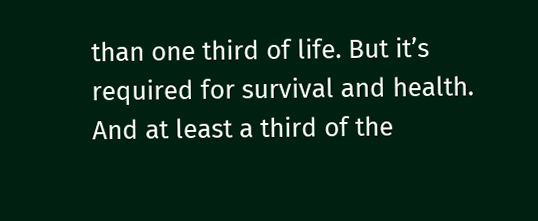than one third of life. But it’s required for survival and health. And at least a third of the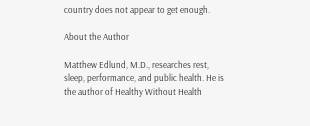country does not appear to get enough.

About the Author

Matthew Edlund, M.D., researches rest, sleep, performance, and public health. He is the author of Healthy Without Health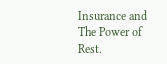Insurance and The Power of Rest.